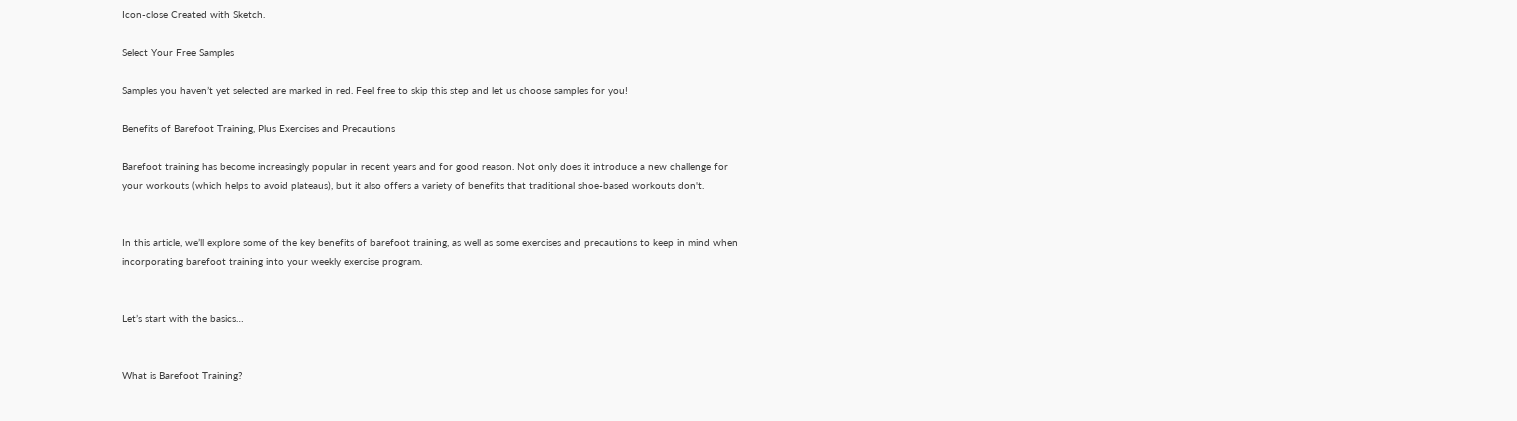Icon-close Created with Sketch.

Select Your Free Samples

Samples you haven’t yet selected are marked in red. Feel free to skip this step and let us choose samples for you!

Benefits of Barefoot Training, Plus Exercises and Precautions

Barefoot training has become increasingly popular in recent years and for good reason. Not only does it introduce a new challenge for your workouts (which helps to avoid plateaus), but it also offers a variety of benefits that traditional shoe-based workouts don't.


In this article, we’ll explore some of the key benefits of barefoot training, as well as some exercises and precautions to keep in mind when incorporating barefoot training into your weekly exercise program.


Let’s start with the basics…


What is Barefoot Training?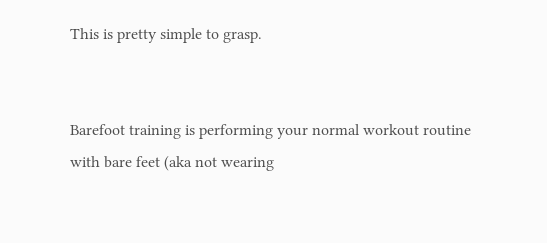This is pretty simple to grasp.


Barefoot training is performing your normal workout routine with bare feet (aka not wearing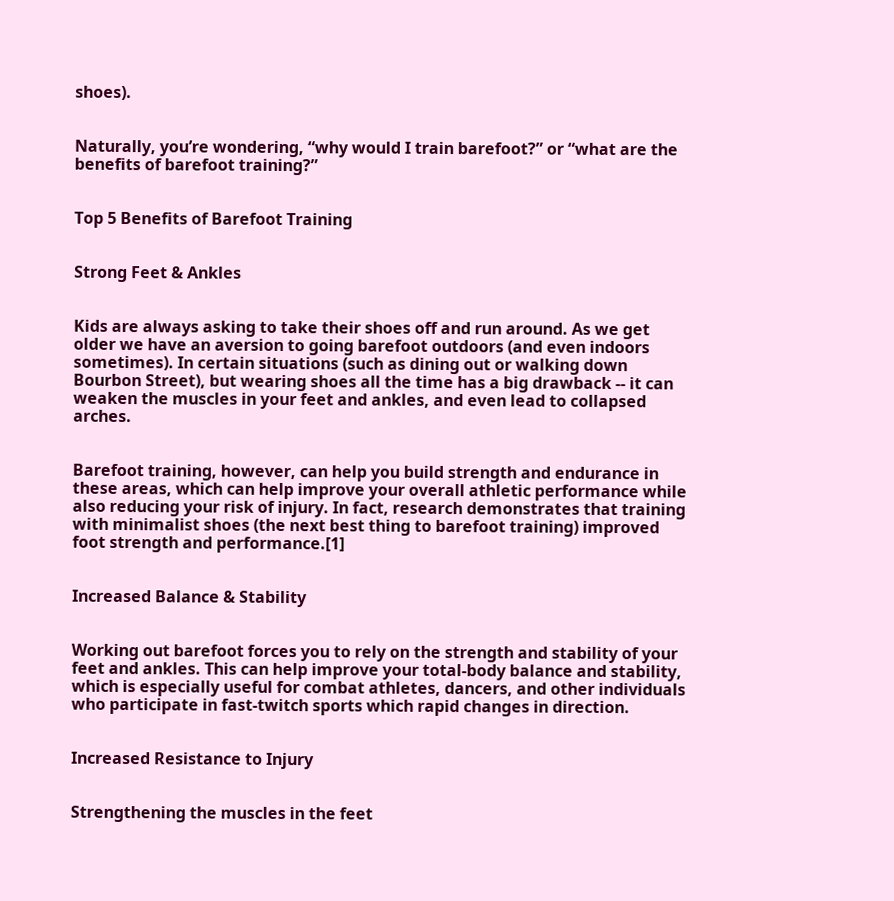shoes).


Naturally, you’re wondering, “why would I train barefoot?” or “what are the benefits of barefoot training?”


Top 5 Benefits of Barefoot Training


Strong Feet & Ankles


Kids are always asking to take their shoes off and run around. As we get older we have an aversion to going barefoot outdoors (and even indoors sometimes). In certain situations (such as dining out or walking down Bourbon Street), but wearing shoes all the time has a big drawback -- it can weaken the muscles in your feet and ankles, and even lead to collapsed arches.


Barefoot training, however, can help you build strength and endurance in these areas, which can help improve your overall athletic performance while also reducing your risk of injury. In fact, research demonstrates that training with minimalist shoes (the next best thing to barefoot training) improved foot strength and performance.[1]


Increased Balance & Stability


Working out barefoot forces you to rely on the strength and stability of your feet and ankles. This can help improve your total-body balance and stability, which is especially useful for combat athletes, dancers, and other individuals who participate in fast-twitch sports which rapid changes in direction.


Increased Resistance to Injury


Strengthening the muscles in the feet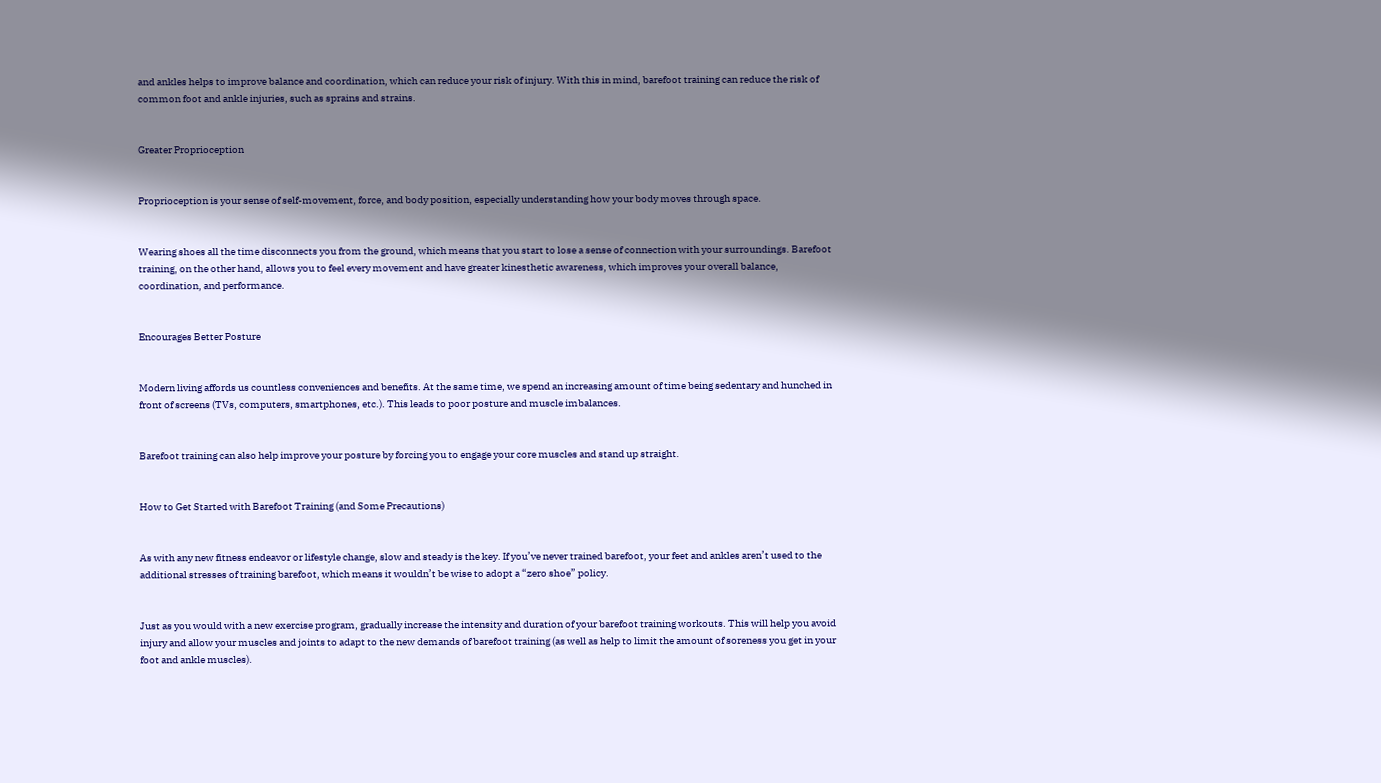and ankles helps to improve balance and coordination, which can reduce your risk of injury. With this in mind, barefoot training can reduce the risk of common foot and ankle injuries, such as sprains and strains.


Greater Proprioception


Proprioception is your sense of self-movement, force, and body position, especially understanding how your body moves through space.


Wearing shoes all the time disconnects you from the ground, which means that you start to lose a sense of connection with your surroundings. Barefoot training, on the other hand, allows you to feel every movement and have greater kinesthetic awareness, which improves your overall balance, coordination, and performance.


Encourages Better Posture


Modern living affords us countless conveniences and benefits. At the same time, we spend an increasing amount of time being sedentary and hunched in front of screens (TVs, computers, smartphones, etc.). This leads to poor posture and muscle imbalances.


Barefoot training can also help improve your posture by forcing you to engage your core muscles and stand up straight.


How to Get Started with Barefoot Training (and Some Precautions)


As with any new fitness endeavor or lifestyle change, slow and steady is the key. If you’ve never trained barefoot, your feet and ankles aren’t used to the additional stresses of training barefoot, which means it wouldn’t be wise to adopt a “zero shoe” policy.


Just as you would with a new exercise program, gradually increase the intensity and duration of your barefoot training workouts. This will help you avoid injury and allow your muscles and joints to adapt to the new demands of barefoot training (as well as help to limit the amount of soreness you get in your foot and ankle muscles).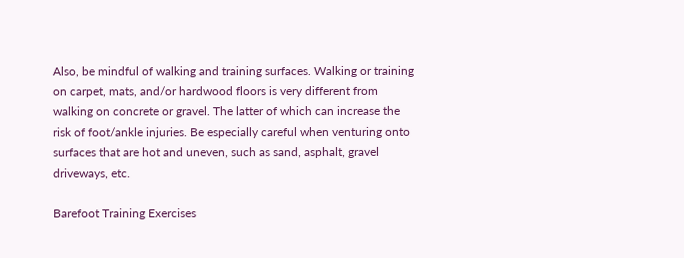Also, be mindful of walking and training surfaces. Walking or training on carpet, mats, and/or hardwood floors is very different from walking on concrete or gravel. The latter of which can increase the risk of foot/ankle injuries. Be especially careful when venturing onto surfaces that are hot and uneven, such as sand, asphalt, gravel driveways, etc.

Barefoot Training Exercises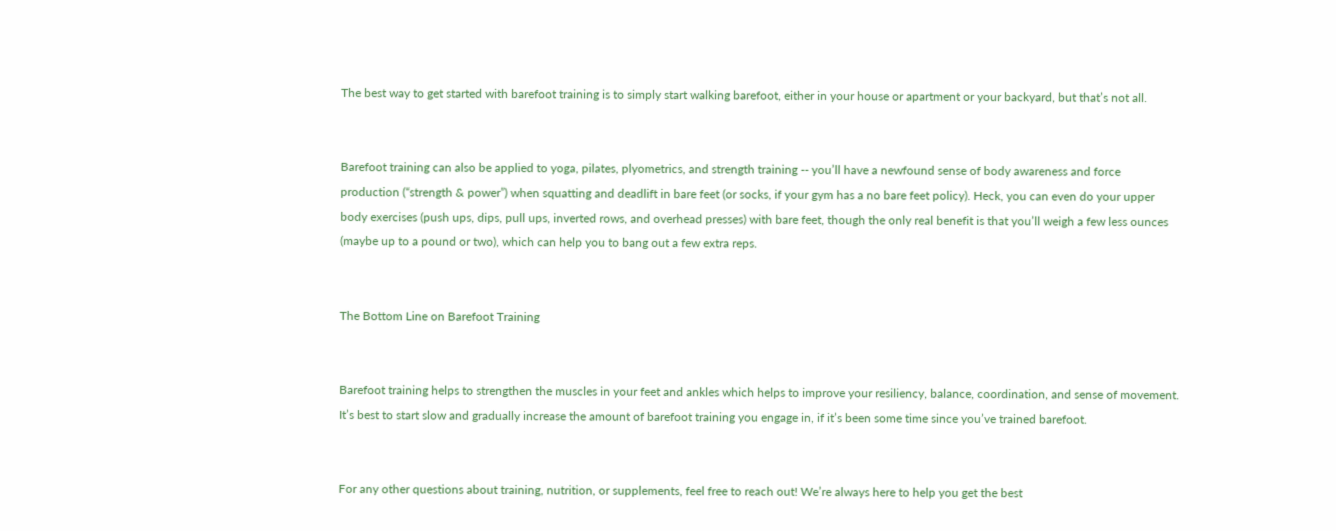The best way to get started with barefoot training is to simply start walking barefoot, either in your house or apartment or your backyard, but that’s not all.


Barefoot training can also be applied to yoga, pilates, plyometrics, and strength training -- you’ll have a newfound sense of body awareness and force production (“strength & power”) when squatting and deadlift in bare feet (or socks, if your gym has a no bare feet policy). Heck, you can even do your upper body exercises (push ups, dips, pull ups, inverted rows, and overhead presses) with bare feet, though the only real benefit is that you’ll weigh a few less ounces (maybe up to a pound or two), which can help you to bang out a few extra reps.


The Bottom Line on Barefoot Training


Barefoot training helps to strengthen the muscles in your feet and ankles which helps to improve your resiliency, balance, coordination, and sense of movement. It’s best to start slow and gradually increase the amount of barefoot training you engage in, if it’s been some time since you’ve trained barefoot.


For any other questions about training, nutrition, or supplements, feel free to reach out! We’re always here to help you get the best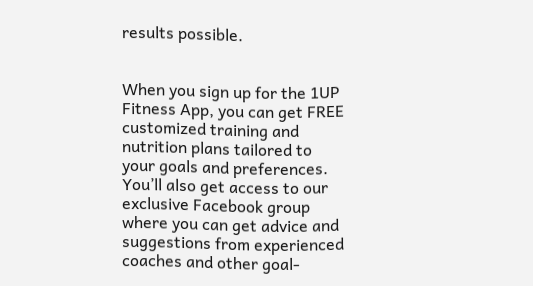results possible.


When you sign up for the 1UP Fitness App, you can get FREE customized training and nutrition plans tailored to your goals and preferences. You’ll also get access to our exclusive Facebook group where you can get advice and suggestions from experienced coaches and other goal-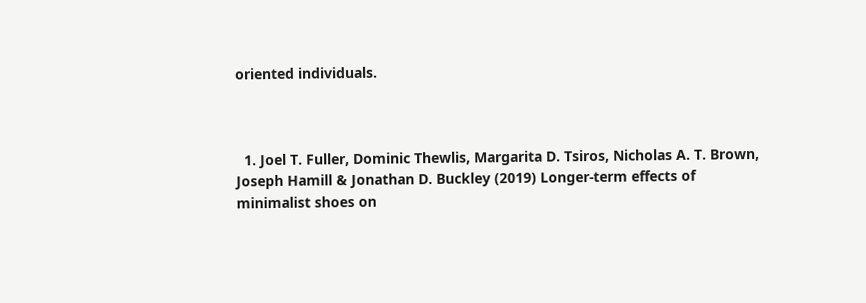oriented individuals.



  1. Joel T. Fuller, Dominic Thewlis, Margarita D. Tsiros, Nicholas A. T. Brown, Joseph Hamill & Jonathan D. Buckley (2019) Longer-term effects of minimalist shoes on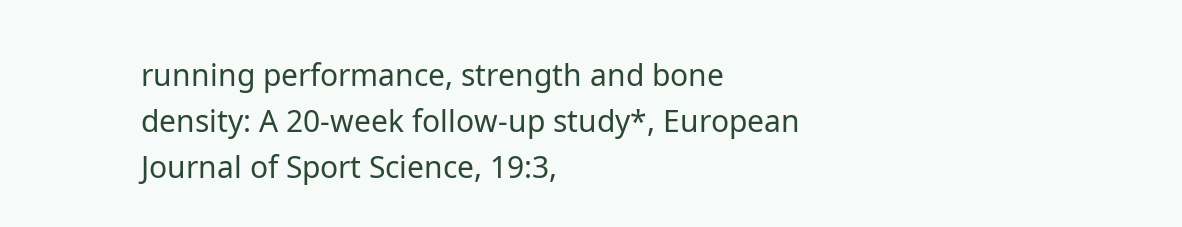running performance, strength and bone density: A 20-week follow-up study*, European Journal of Sport Science, 19:3,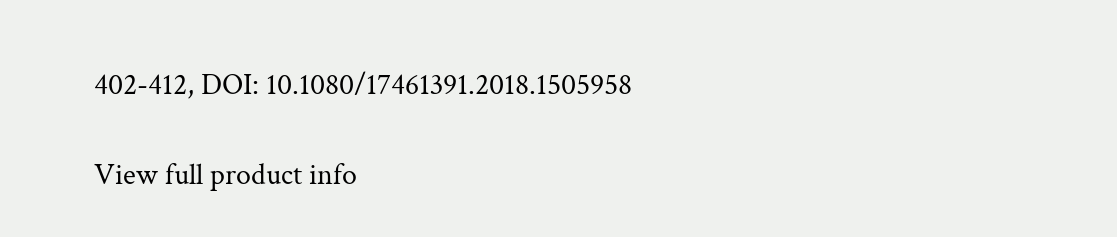402-412, DOI: 10.1080/17461391.2018.1505958

View full product info